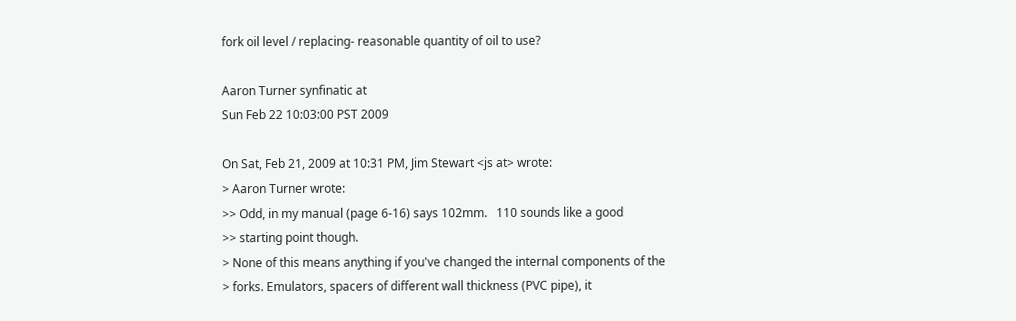fork oil level / replacing- reasonable quantity of oil to use?

Aaron Turner synfinatic at
Sun Feb 22 10:03:00 PST 2009

On Sat, Feb 21, 2009 at 10:31 PM, Jim Stewart <js at> wrote:
> Aaron Turner wrote:
>> Odd, in my manual (page 6-16) says 102mm.   110 sounds like a good
>> starting point though.
> None of this means anything if you've changed the internal components of the
> forks. Emulators, spacers of different wall thickness (PVC pipe), it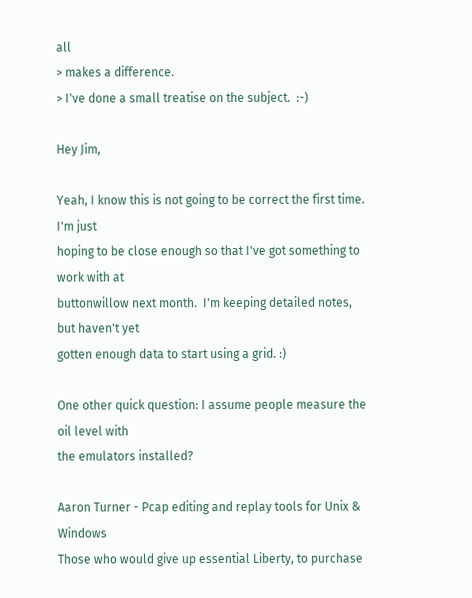all
> makes a difference.
> I've done a small treatise on the subject.  :-)

Hey Jim,

Yeah, I know this is not going to be correct the first time.  I'm just
hoping to be close enough so that I've got something to work with at
buttonwillow next month.  I'm keeping detailed notes, but haven't yet
gotten enough data to start using a grid. :)

One other quick question: I assume people measure the oil level with
the emulators installed?

Aaron Turner - Pcap editing and replay tools for Unix & Windows
Those who would give up essential Liberty, to purchase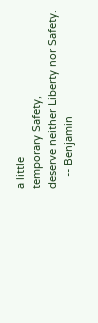a little
temporary Safety,
deserve neither Liberty nor Safety.
    -- Benjamin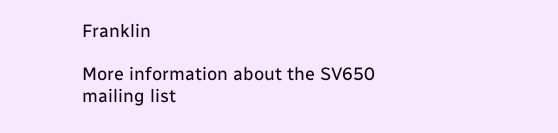Franklin

More information about the SV650 mailing list